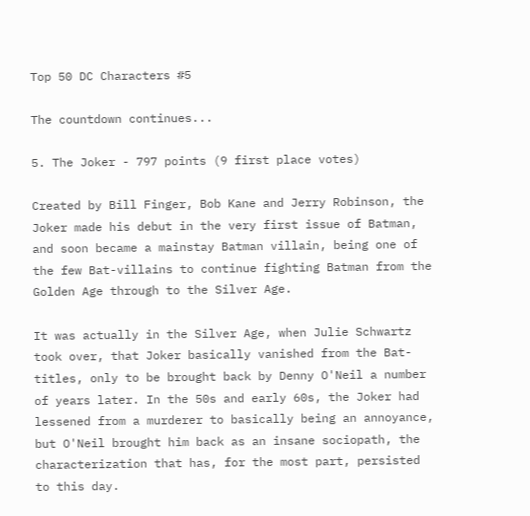Top 50 DC Characters #5

The countdown continues...

5. The Joker - 797 points (9 first place votes)

Created by Bill Finger, Bob Kane and Jerry Robinson, the Joker made his debut in the very first issue of Batman, and soon became a mainstay Batman villain, being one of the few Bat-villains to continue fighting Batman from the Golden Age through to the Silver Age.

It was actually in the Silver Age, when Julie Schwartz took over, that Joker basically vanished from the Bat-titles, only to be brought back by Denny O'Neil a number of years later. In the 50s and early 60s, the Joker had lessened from a murderer to basically being an annoyance, but O'Neil brought him back as an insane sociopath, the characterization that has, for the most part, persisted to this day.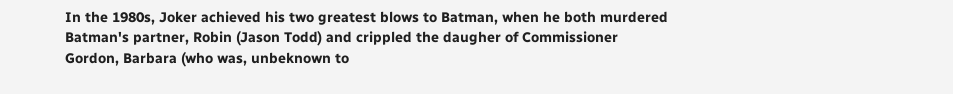In the 1980s, Joker achieved his two greatest blows to Batman, when he both murdered Batman's partner, Robin (Jason Todd) and crippled the daugher of Commissioner Gordon, Barbara (who was, unbeknown to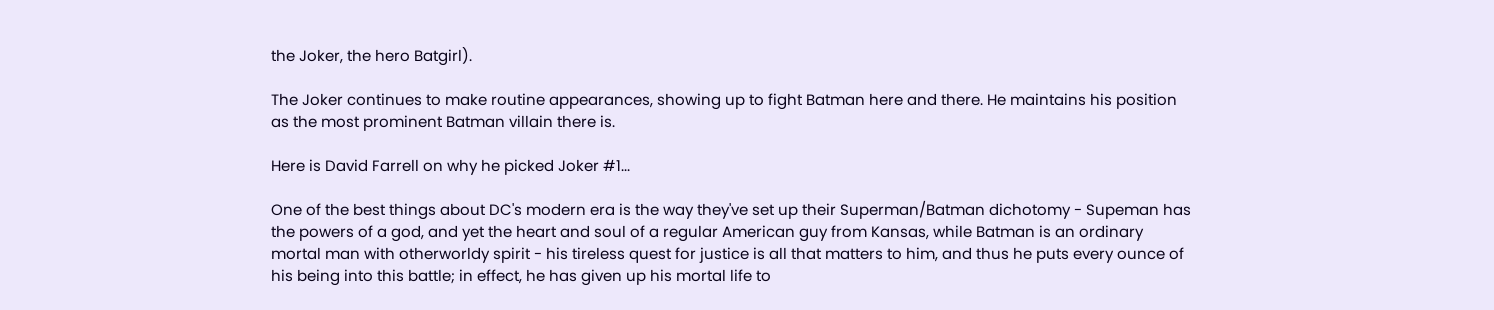the Joker, the hero Batgirl).

The Joker continues to make routine appearances, showing up to fight Batman here and there. He maintains his position as the most prominent Batman villain there is.

Here is David Farrell on why he picked Joker #1...

One of the best things about DC's modern era is the way they've set up their Superman/Batman dichotomy - Supeman has the powers of a god, and yet the heart and soul of a regular American guy from Kansas, while Batman is an ordinary mortal man with otherworldy spirit - his tireless quest for justice is all that matters to him, and thus he puts every ounce of his being into this battle; in effect, he has given up his mortal life to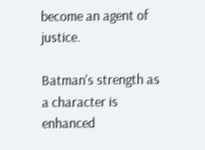become an agent of justice.

Batman's strength as a character is enhanced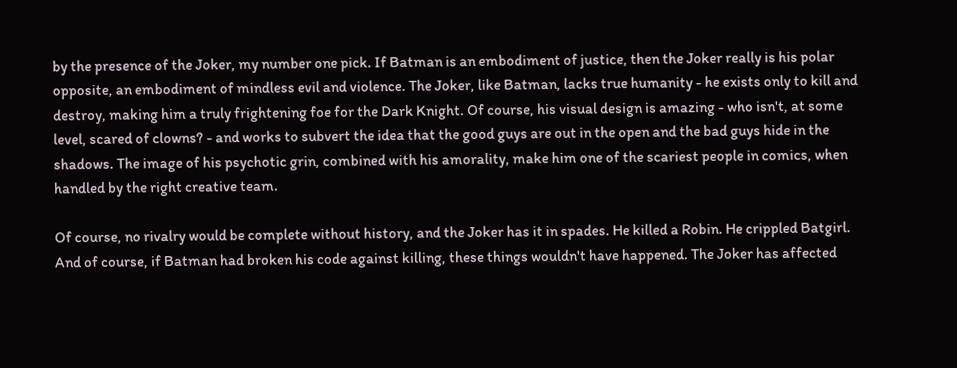by the presence of the Joker, my number one pick. If Batman is an embodiment of justice, then the Joker really is his polar opposite, an embodiment of mindless evil and violence. The Joker, like Batman, lacks true humanity - he exists only to kill and destroy, making him a truly frightening foe for the Dark Knight. Of course, his visual design is amazing - who isn't, at some level, scared of clowns? - and works to subvert the idea that the good guys are out in the open and the bad guys hide in the shadows. The image of his psychotic grin, combined with his amorality, make him one of the scariest people in comics, when handled by the right creative team.

Of course, no rivalry would be complete without history, and the Joker has it in spades. He killed a Robin. He crippled Batgirl. And of course, if Batman had broken his code against killing, these things wouldn't have happened. The Joker has affected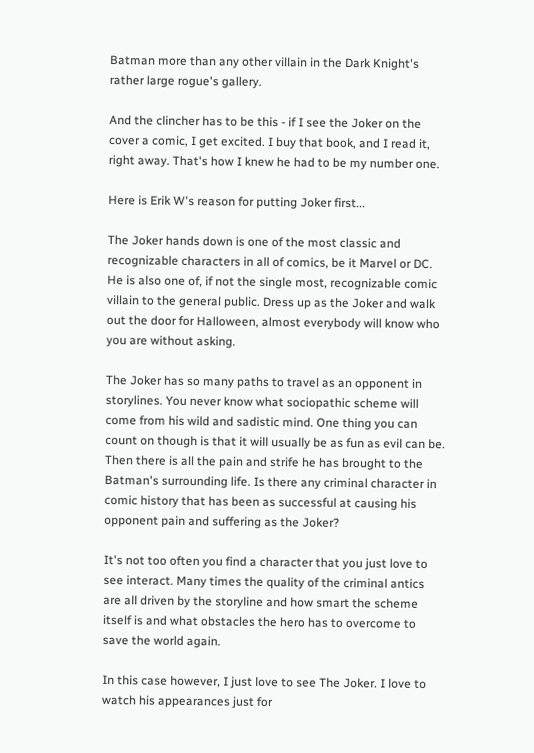Batman more than any other villain in the Dark Knight's rather large rogue's gallery.

And the clincher has to be this - if I see the Joker on the cover a comic, I get excited. I buy that book, and I read it, right away. That's how I knew he had to be my number one.

Here is Erik W's reason for putting Joker first...

The Joker hands down is one of the most classic and recognizable characters in all of comics, be it Marvel or DC. He is also one of, if not the single most, recognizable comic villain to the general public. Dress up as the Joker and walk out the door for Halloween, almost everybody will know who you are without asking.

The Joker has so many paths to travel as an opponent in storylines. You never know what sociopathic scheme will come from his wild and sadistic mind. One thing you can count on though is that it will usually be as fun as evil can be. Then there is all the pain and strife he has brought to the Batman's surrounding life. Is there any criminal character in comic history that has been as successful at causing his opponent pain and suffering as the Joker?

It's not too often you find a character that you just love to see interact. Many times the quality of the criminal antics are all driven by the storyline and how smart the scheme itself is and what obstacles the hero has to overcome to save the world again.

In this case however, I just love to see The Joker. I love to watch his appearances just for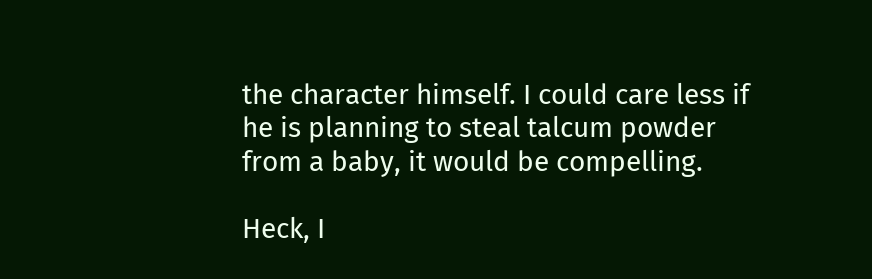the character himself. I could care less if he is planning to steal talcum powder from a baby, it would be compelling.

Heck, I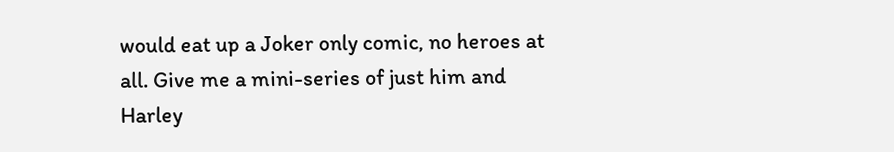would eat up a Joker only comic, no heroes at all. Give me a mini-series of just him and Harley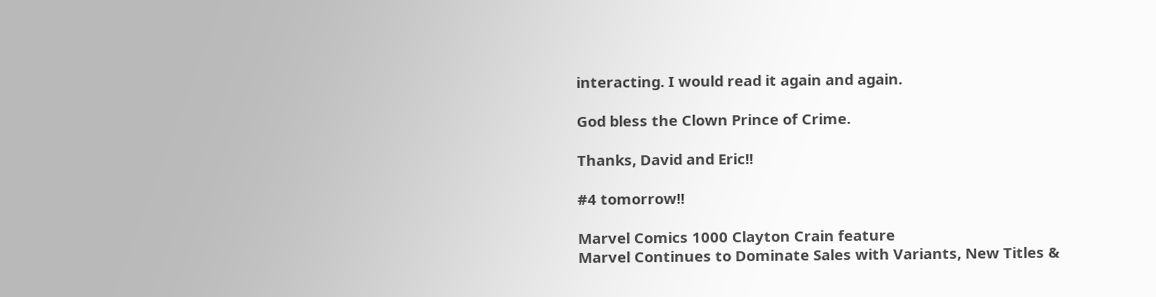interacting. I would read it again and again.

God bless the Clown Prince of Crime.

Thanks, David and Eric!!

#4 tomorrow!!

Marvel Comics 1000 Clayton Crain feature
Marvel Continues to Dominate Sales with Variants, New Titles &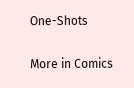One-Shots

More in Comics